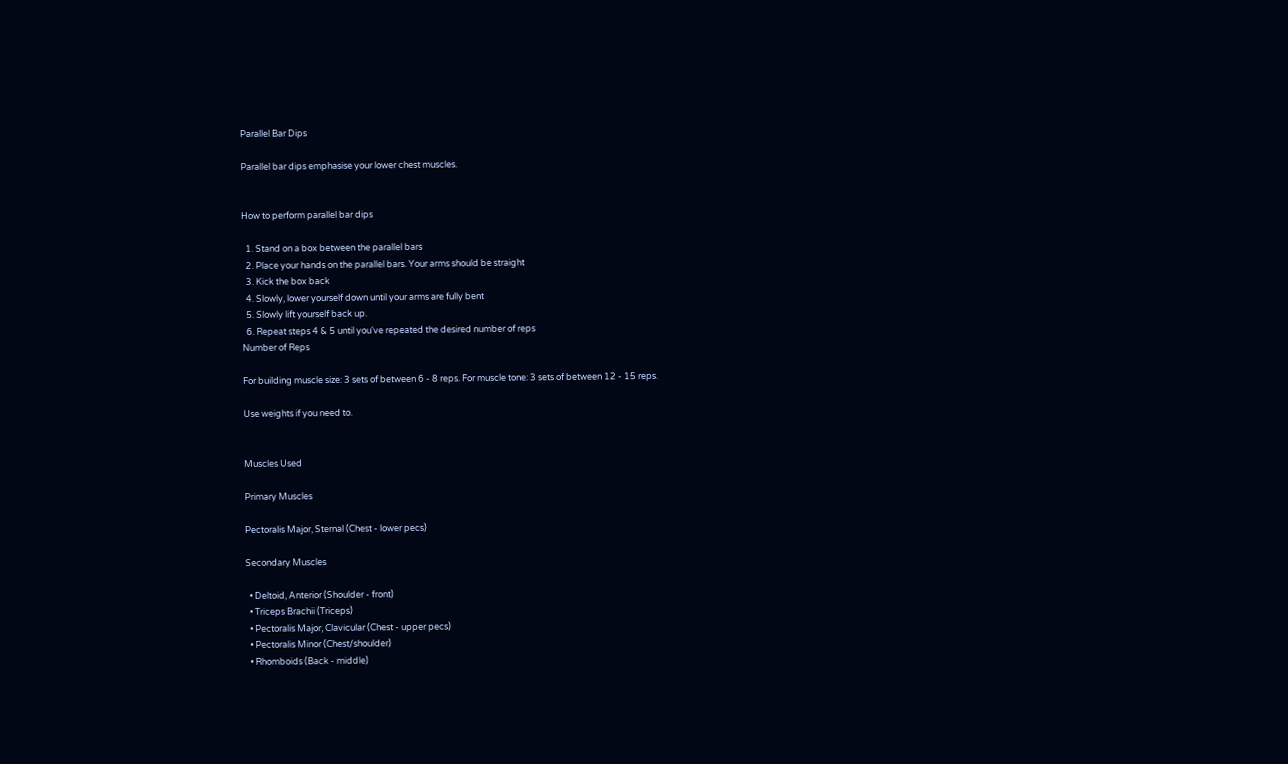Parallel Bar Dips

Parallel bar dips emphasise your lower chest muscles.


How to perform parallel bar dips

  1. Stand on a box between the parallel bars
  2. Place your hands on the parallel bars. Your arms should be straight
  3. Kick the box back
  4. Slowly, lower yourself down until your arms are fully bent
  5. Slowly lift yourself back up.
  6. Repeat steps 4 & 5 until you've repeated the desired number of reps
Number of Reps

For building muscle size: 3 sets of between 6 - 8 reps. For muscle tone: 3 sets of between 12 - 15 reps.

Use weights if you need to.


Muscles Used

Primary Muscles

Pectoralis Major, Sternal (Chest - lower pecs)

Secondary Muscles

  • Deltoid, Anterior (Shoulder - front)
  • Triceps Brachii (Triceps)
  • Pectoralis Major, Clavicular (Chest - upper pecs)
  • Pectoralis Minor (Chest/shoulder)
  • Rhomboids (Back - middle)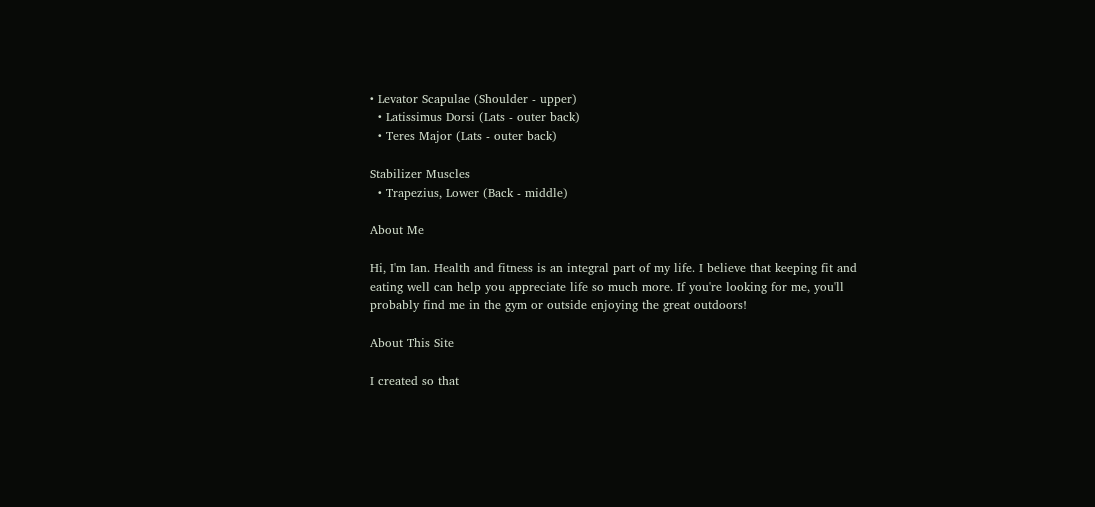• Levator Scapulae (Shoulder - upper)
  • Latissimus Dorsi (Lats - outer back)
  • Teres Major (Lats - outer back)

Stabilizer Muscles
  • Trapezius, Lower (Back - middle)

About Me

Hi, I'm Ian. Health and fitness is an integral part of my life. I believe that keeping fit and eating well can help you appreciate life so much more. If you're looking for me, you'll probably find me in the gym or outside enjoying the great outdoors!

About This Site

I created so that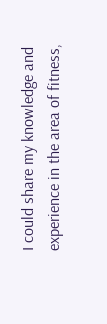I could share my knowledge and experience in the area of fitness,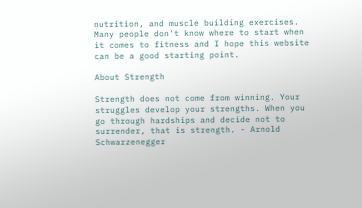nutrition, and muscle building exercises. Many people don't know where to start when it comes to fitness and I hope this website can be a good starting point.

About Strength

Strength does not come from winning. Your struggles develop your strengths. When you go through hardships and decide not to surrender, that is strength. - Arnold Schwarzenegger